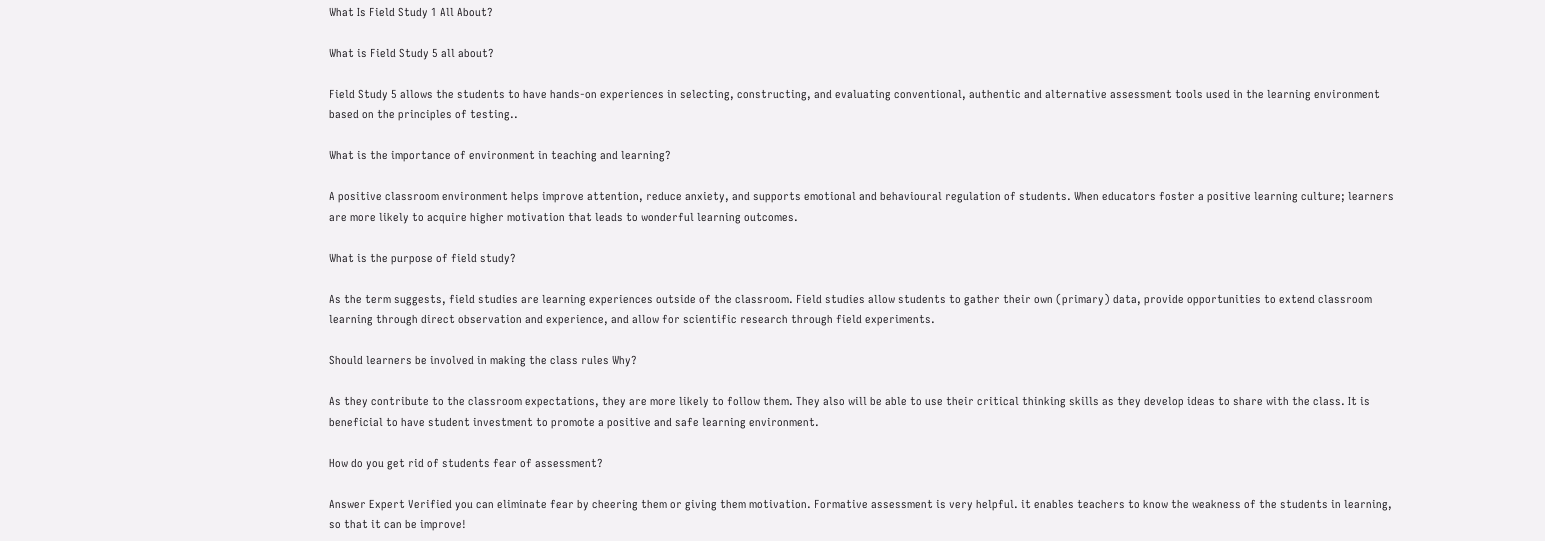What Is Field Study 1 All About?

What is Field Study 5 all about?

Field Study 5 allows the students to have hands-on experiences in selecting, constructing, and evaluating conventional, authentic and alternative assessment tools used in the learning environment based on the principles of testing..

What is the importance of environment in teaching and learning?

A positive classroom environment helps improve attention, reduce anxiety, and supports emotional and behavioural regulation of students. When educators foster a positive learning culture; learners are more likely to acquire higher motivation that leads to wonderful learning outcomes.

What is the purpose of field study?

As the term suggests, field studies are learning experiences outside of the classroom. Field studies allow students to gather their own (primary) data, provide opportunities to extend classroom learning through direct observation and experience, and allow for scientific research through field experiments.

Should learners be involved in making the class rules Why?

As they contribute to the classroom expectations, they are more likely to follow them. They also will be able to use their critical thinking skills as they develop ideas to share with the class. It is beneficial to have student investment to promote a positive and safe learning environment.

How do you get rid of students fear of assessment?

Answer Expert Verified you can eliminate fear by cheering them or giving them motivation. Formative assessment is very helpful. it enables teachers to know the weakness of the students in learning, so that it can be improve!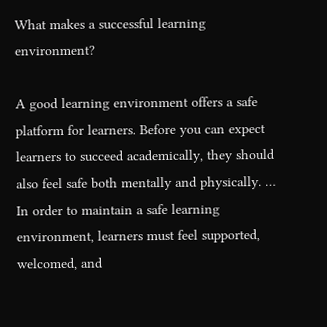What makes a successful learning environment?

A good learning environment offers a safe platform for learners. Before you can expect learners to succeed academically, they should also feel safe both mentally and physically. … In order to maintain a safe learning environment, learners must feel supported, welcomed, and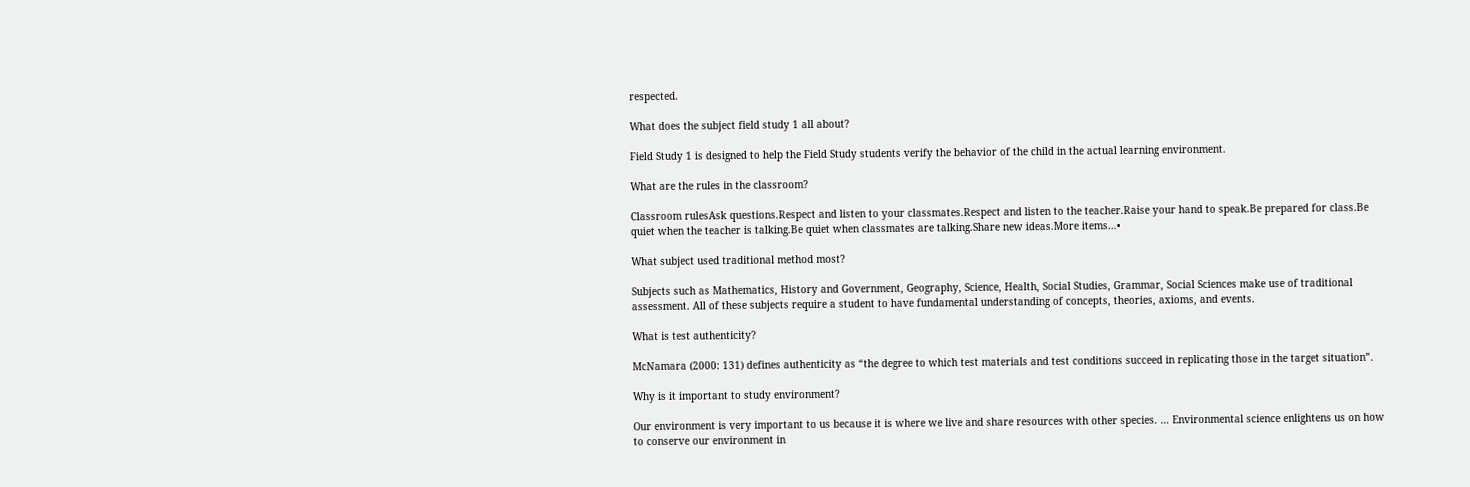respected.

What does the subject field study 1 all about?

Field Study 1 is designed to help the Field Study students verify the behavior of the child in the actual learning environment.

What are the rules in the classroom?

Classroom rulesAsk questions.Respect and listen to your classmates.Respect and listen to the teacher.Raise your hand to speak.Be prepared for class.Be quiet when the teacher is talking.Be quiet when classmates are talking.Share new ideas.More items…•

What subject used traditional method most?

Subjects such as Mathematics, History and Government, Geography, Science, Health, Social Studies, Grammar, Social Sciences make use of traditional assessment. All of these subjects require a student to have fundamental understanding of concepts, theories, axioms, and events.

What is test authenticity?

McNamara (2000: 131) defines authenticity as “the degree to which test materials and test conditions succeed in replicating those in the target situation”.

Why is it important to study environment?

Our environment is very important to us because it is where we live and share resources with other species. … Environmental science enlightens us on how to conserve our environment in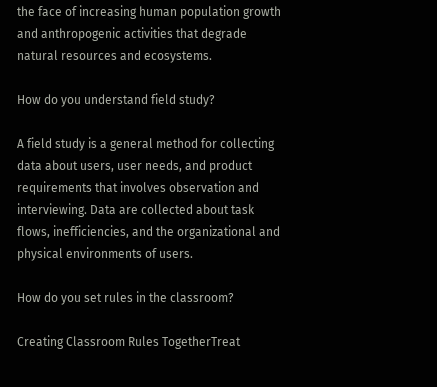the face of increasing human population growth and anthropogenic activities that degrade natural resources and ecosystems.

How do you understand field study?

A field study is a general method for collecting data about users, user needs, and product requirements that involves observation and interviewing. Data are collected about task flows, inefficiencies, and the organizational and physical environments of users.

How do you set rules in the classroom?

Creating Classroom Rules TogetherTreat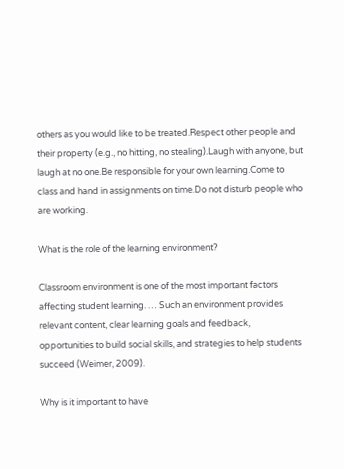others as you would like to be treated.Respect other people and their property (e.g., no hitting, no stealing).Laugh with anyone, but laugh at no one.Be responsible for your own learning.Come to class and hand in assignments on time.Do not disturb people who are working.

What is the role of the learning environment?

Classroom environment is one of the most important factors affecting student learning. … Such an environment provides relevant content, clear learning goals and feedback, opportunities to build social skills, and strategies to help students succeed (Weimer, 2009).

Why is it important to have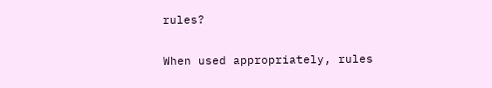rules?

When used appropriately, rules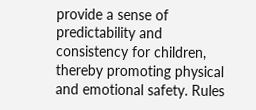provide a sense of predictability and consistency for children, thereby promoting physical and emotional safety. Rules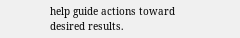help guide actions toward desired results.